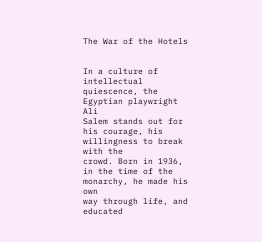The War of the Hotels


In a culture of intellectual quiescence, the Egyptian playwright Ali
Salem stands out for his courage, his willingness to break with the
crowd. Born in 1936, in the time of the monarchy, he made his own
way through life, and educated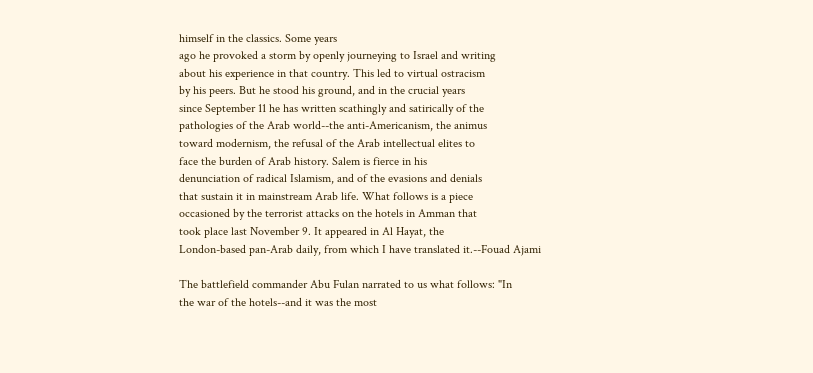himself in the classics. Some years
ago he provoked a storm by openly journeying to Israel and writing
about his experience in that country. This led to virtual ostracism
by his peers. But he stood his ground, and in the crucial years
since September 11 he has written scathingly and satirically of the
pathologies of the Arab world--the anti-Americanism, the animus
toward modernism, the refusal of the Arab intellectual elites to
face the burden of Arab history. Salem is fierce in his
denunciation of radical Islamism, and of the evasions and denials
that sustain it in mainstream Arab life. What follows is a piece
occasioned by the terrorist attacks on the hotels in Amman that
took place last November 9. It appeared in Al Hayat, the
London-based pan-Arab daily, from which I have translated it.--Fouad Ajami

The battlefield commander Abu Fulan narrated to us what follows: "In
the war of the hotels--and it was the most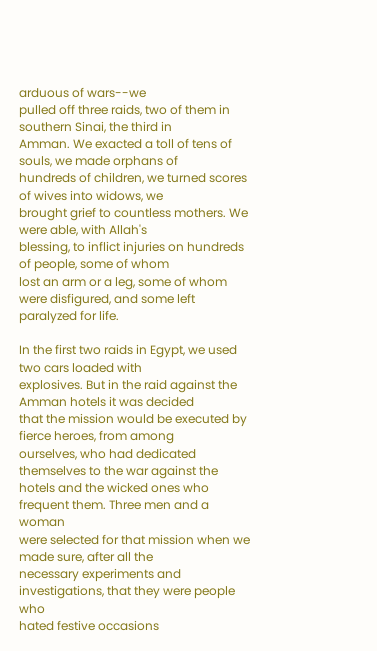arduous of wars--we
pulled off three raids, two of them in southern Sinai, the third in
Amman. We exacted a toll of tens of souls, we made orphans of
hundreds of children, we turned scores of wives into widows, we
brought grief to countless mothers. We were able, with Allah's
blessing, to inflict injuries on hundreds of people, some of whom
lost an arm or a leg, some of whom were disfigured, and some left
paralyzed for life.

In the first two raids in Egypt, we used two cars loaded with
explosives. But in the raid against the Amman hotels it was decided
that the mission would be executed by fierce heroes, from among
ourselves, who had dedicated themselves to the war against the
hotels and the wicked ones who frequent them. Three men and a woman
were selected for that mission when we made sure, after all the
necessary experiments and investigations, that they were people who
hated festive occasions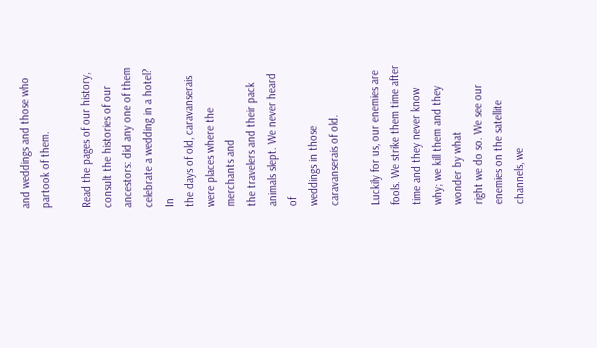and weddings and those who partook of them.

Read the pages of our history, consult the histories of our
ancestors: did any one of them celebrate a wedding in a hotel? In
the days of old, caravanserais were places where the merchants and
the travelers and their pack animals slept. We never heard of
weddings in those caravanserais of old.

Luckily for us, our enemies are fools. We strike them time after
time and they never know why; we kill them and they wonder by what
right we do so. We see our enemies on the satellite channels, we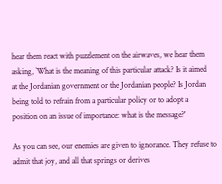hear them react with puzzlement on the airwaves, we hear them
asking, `What is the meaning of this particular attack? Is it aimed
at the Jordanian government or the Jordanian people? Is Jordan
being told to refrain from a particular policy or to adopt a
position on an issue of importance: what is the message?'

As you can see, our enemies are given to ignorance. They refuse to
admit that joy, and all that springs or derives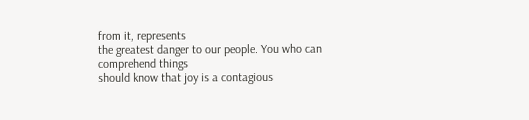from it, represents
the greatest danger to our people. You who can comprehend things
should know that joy is a contagious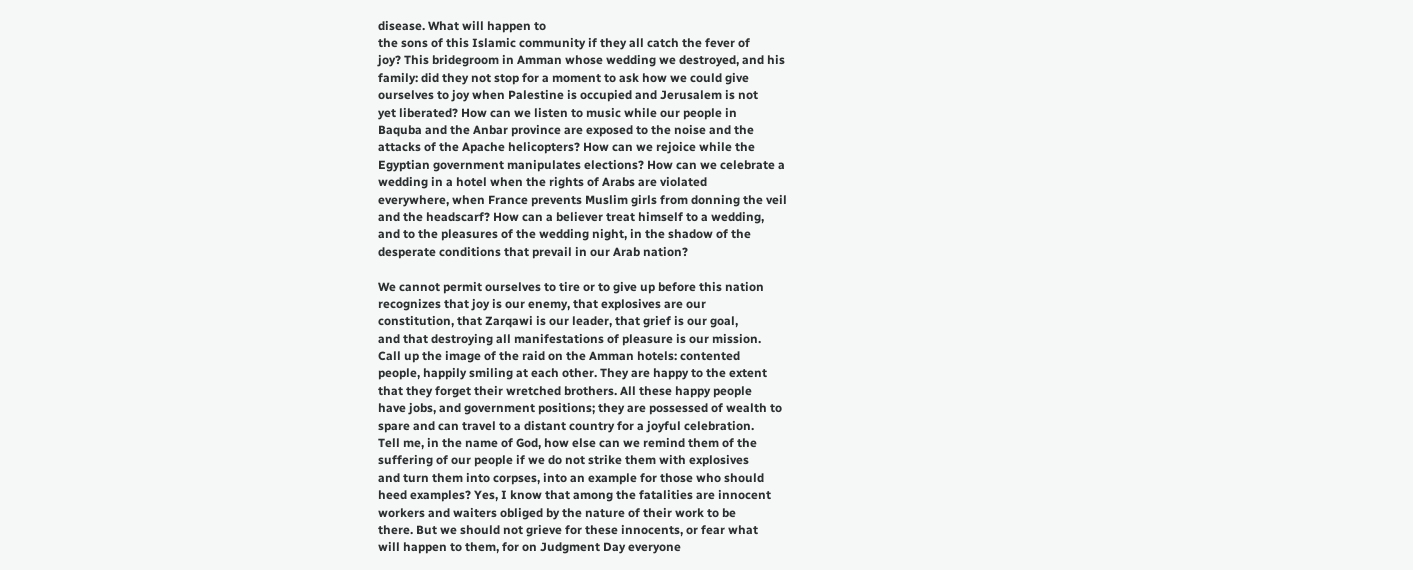disease. What will happen to
the sons of this Islamic community if they all catch the fever of
joy? This bridegroom in Amman whose wedding we destroyed, and his
family: did they not stop for a moment to ask how we could give
ourselves to joy when Palestine is occupied and Jerusalem is not
yet liberated? How can we listen to music while our people in
Baquba and the Anbar province are exposed to the noise and the
attacks of the Apache helicopters? How can we rejoice while the
Egyptian government manipulates elections? How can we celebrate a
wedding in a hotel when the rights of Arabs are violated
everywhere, when France prevents Muslim girls from donning the veil
and the headscarf? How can a believer treat himself to a wedding,
and to the pleasures of the wedding night, in the shadow of the
desperate conditions that prevail in our Arab nation?

We cannot permit ourselves to tire or to give up before this nation
recognizes that joy is our enemy, that explosives are our
constitution, that Zarqawi is our leader, that grief is our goal,
and that destroying all manifestations of pleasure is our mission.
Call up the image of the raid on the Amman hotels: contented
people, happily smiling at each other. They are happy to the extent
that they forget their wretched brothers. All these happy people
have jobs, and government positions; they are possessed of wealth to
spare and can travel to a distant country for a joyful celebration.
Tell me, in the name of God, how else can we remind them of the
suffering of our people if we do not strike them with explosives
and turn them into corpses, into an example for those who should
heed examples? Yes, I know that among the fatalities are innocent
workers and waiters obliged by the nature of their work to be
there. But we should not grieve for these innocents, or fear what
will happen to them, for on Judgment Day everyone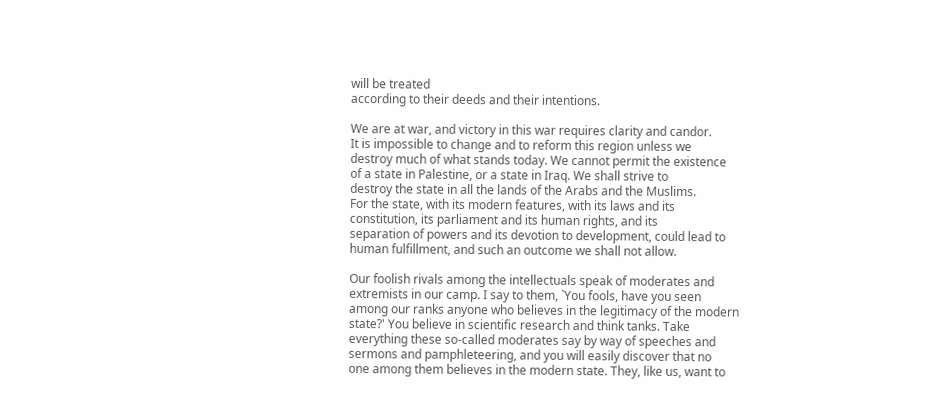will be treated
according to their deeds and their intentions.

We are at war, and victory in this war requires clarity and candor.
It is impossible to change and to reform this region unless we
destroy much of what stands today. We cannot permit the existence
of a state in Palestine, or a state in Iraq. We shall strive to
destroy the state in all the lands of the Arabs and the Muslims.
For the state, with its modern features, with its laws and its
constitution, its parliament and its human rights, and its
separation of powers and its devotion to development, could lead to
human fulfillment, and such an outcome we shall not allow.

Our foolish rivals among the intellectuals speak of moderates and
extremists in our camp. I say to them, `You fools, have you seen
among our ranks anyone who believes in the legitimacy of the modern
state?' You believe in scientific research and think tanks. Take
everything these so-called moderates say by way of speeches and
sermons and pamphleteering, and you will easily discover that no
one among them believes in the modern state. They, like us, want to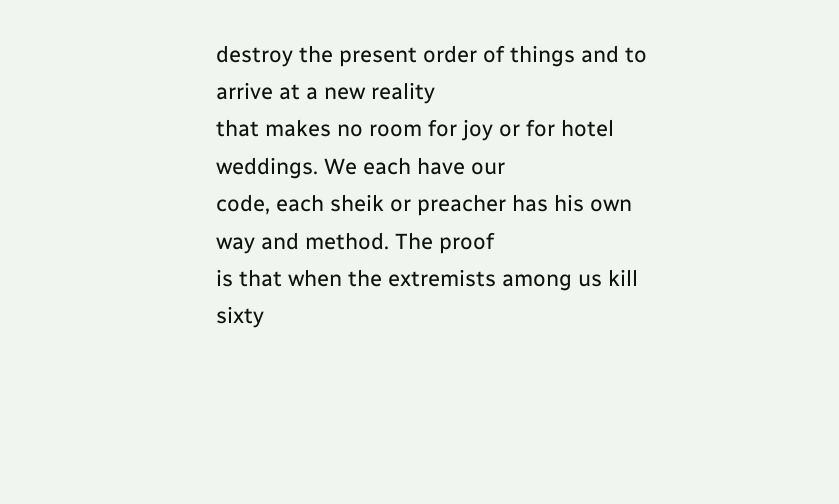destroy the present order of things and to arrive at a new reality
that makes no room for joy or for hotel weddings. We each have our
code, each sheik or preacher has his own way and method. The proof
is that when the extremists among us kill sixty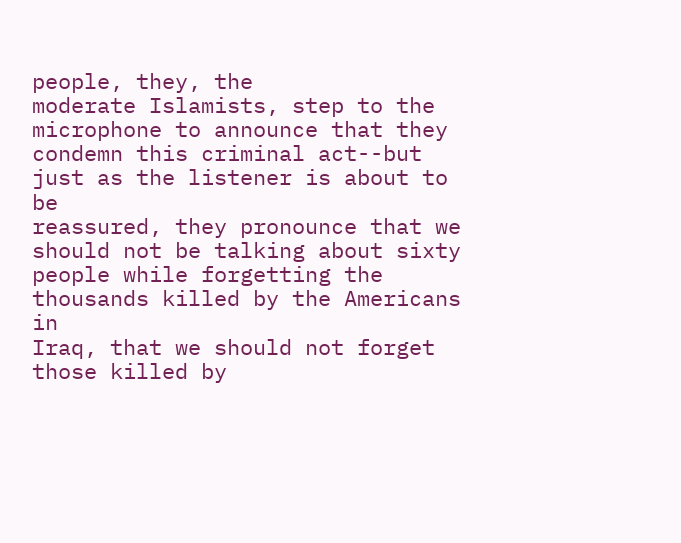people, they, the
moderate Islamists, step to the microphone to announce that they
condemn this criminal act--but just as the listener is about to be
reassured, they pronounce that we should not be talking about sixty
people while forgetting the thousands killed by the Americans in
Iraq, that we should not forget those killed by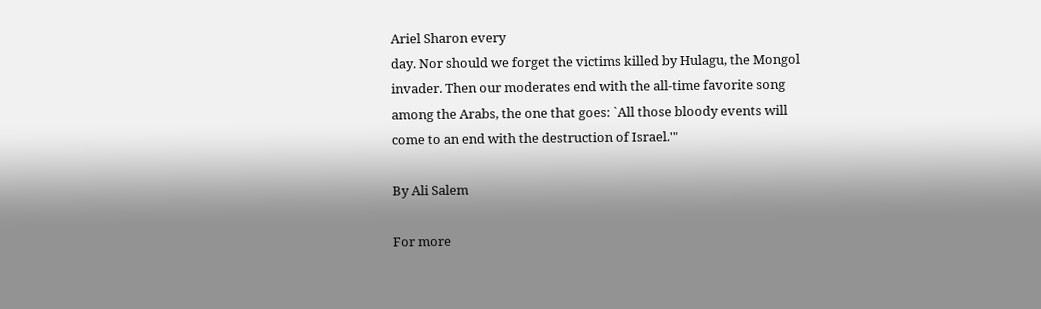Ariel Sharon every
day. Nor should we forget the victims killed by Hulagu, the Mongol
invader. Then our moderates end with the all-time favorite song
among the Arabs, the one that goes: `All those bloody events will
come to an end with the destruction of Israel.'"

By Ali Salem

For more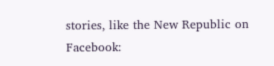stories, like the New Republic on Facebook: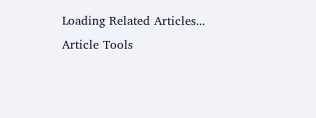Loading Related Articles...
Article Tools